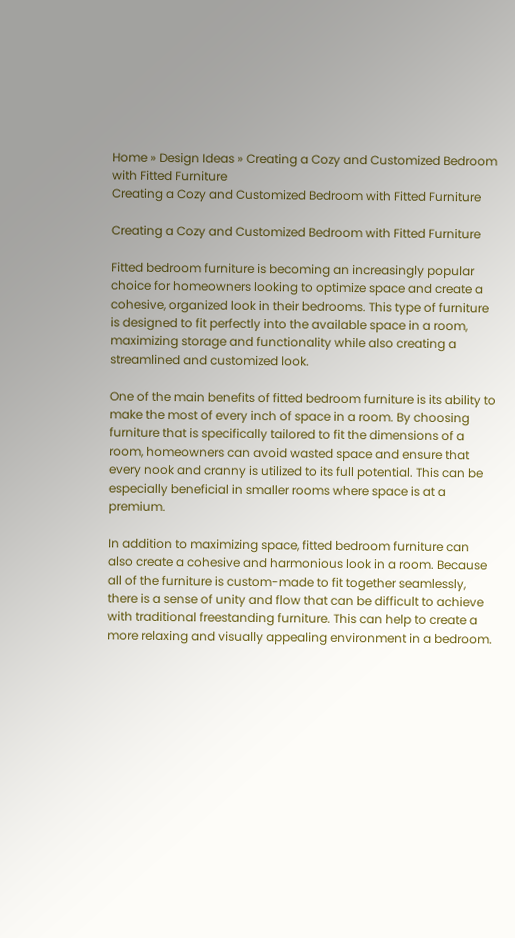Home » Design Ideas » Creating a Cozy and Customized Bedroom with Fitted Furniture
Creating a Cozy and Customized Bedroom with Fitted Furniture

Creating a Cozy and Customized Bedroom with Fitted Furniture

Fitted bedroom furniture is becoming an increasingly popular choice for homeowners looking to optimize space and create a cohesive, organized look in their bedrooms. This type of furniture is designed to fit perfectly into the available space in a room, maximizing storage and functionality while also creating a streamlined and customized look.

One of the main benefits of fitted bedroom furniture is its ability to make the most of every inch of space in a room. By choosing furniture that is specifically tailored to fit the dimensions of a room, homeowners can avoid wasted space and ensure that every nook and cranny is utilized to its full potential. This can be especially beneficial in smaller rooms where space is at a premium.

In addition to maximizing space, fitted bedroom furniture can also create a cohesive and harmonious look in a room. Because all of the furniture is custom-made to fit together seamlessly, there is a sense of unity and flow that can be difficult to achieve with traditional freestanding furniture. This can help to create a more relaxing and visually appealing environment in a bedroom.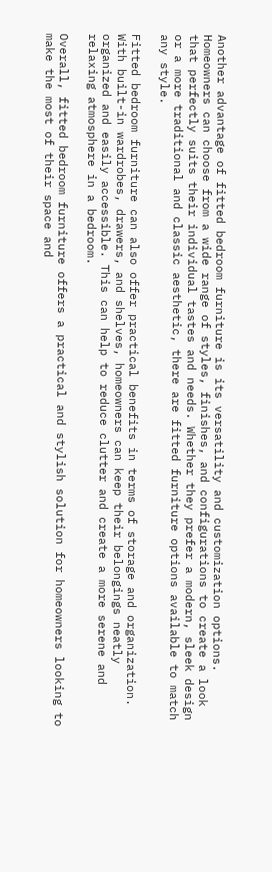Another advantage of fitted bedroom furniture is its versatility and customization options. Homeowners can choose from a wide range of styles, finishes, and configurations to create a look that perfectly suits their individual tastes and needs. Whether they prefer a modern, sleek design or a more traditional and classic aesthetic, there are fitted furniture options available to match any style.

Fitted bedroom furniture can also offer practical benefits in terms of storage and organization. With built-in wardrobes, drawers, and shelves, homeowners can keep their belongings neatly organized and easily accessible. This can help to reduce clutter and create a more serene and relaxing atmosphere in a bedroom.

Overall, fitted bedroom furniture offers a practical and stylish solution for homeowners looking to make the most of their space and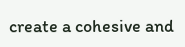create a cohesive and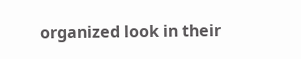organized look in their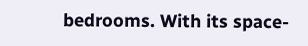bedrooms. With its space-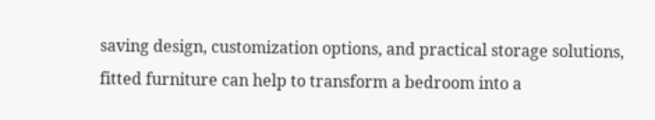saving design, customization options, and practical storage solutions, fitted furniture can help to transform a bedroom into a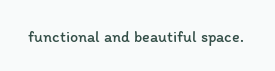functional and beautiful space.